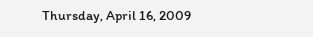Thursday, April 16, 2009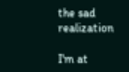the sad realization

I'm at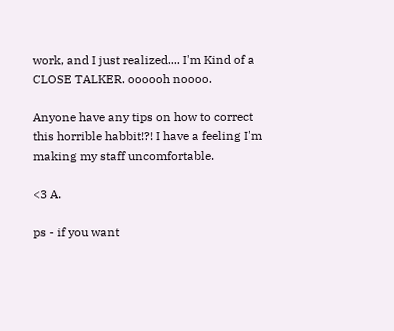work, and I just realized.... I'm Kind of a CLOSE TALKER. oooooh noooo.

Anyone have any tips on how to correct this horrible habbit!?! I have a feeling I'm making my staff uncomfortable.

<3 A.

ps - if you want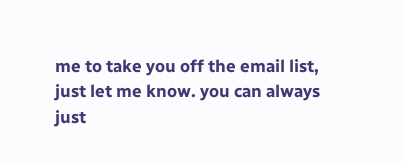me to take you off the email list, just let me know. you can always just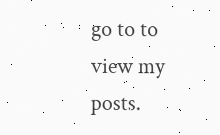go to to view my posts.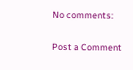No comments:

Post a Comment